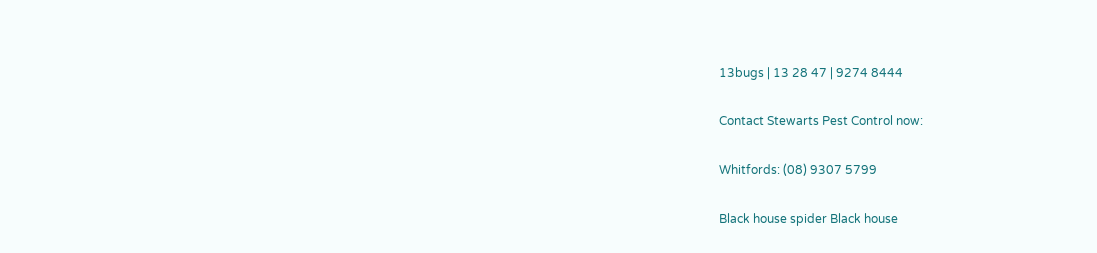13bugs | 13 28 47 | 9274 8444

Contact Stewarts Pest Control now:

Whitfords: (08) 9307 5799

Black house spider Black house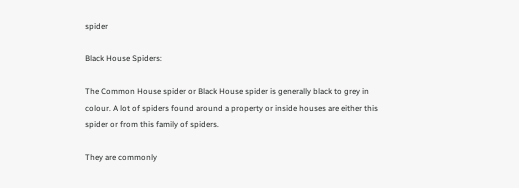spider

Black House Spiders:

The Common House spider or Black House spider is generally black to grey in colour. A lot of spiders found around a property or inside houses are either this spider or from this family of spiders.

They are commonly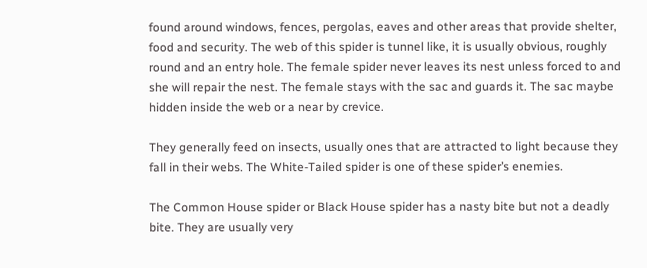found around windows, fences, pergolas, eaves and other areas that provide shelter, food and security. The web of this spider is tunnel like, it is usually obvious, roughly round and an entry hole. The female spider never leaves its nest unless forced to and she will repair the nest. The female stays with the sac and guards it. The sac maybe hidden inside the web or a near by crevice.

They generally feed on insects, usually ones that are attracted to light because they fall in their webs. The White-Tailed spider is one of these spider’s enemies.

The Common House spider or Black House spider has a nasty bite but not a deadly bite. They are usually very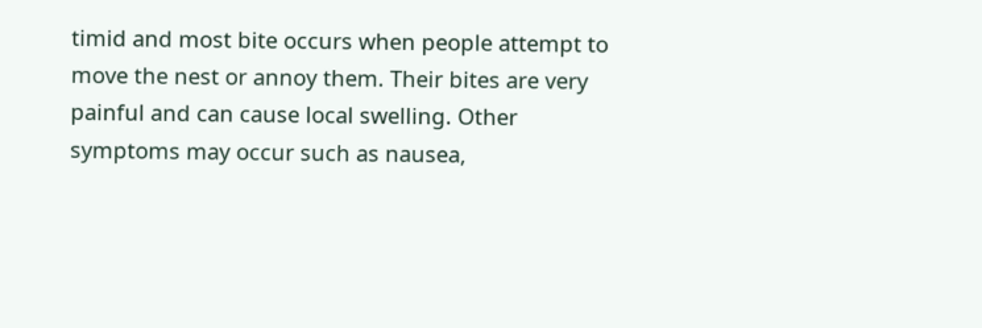timid and most bite occurs when people attempt to move the nest or annoy them. Their bites are very painful and can cause local swelling. Other symptoms may occur such as nausea,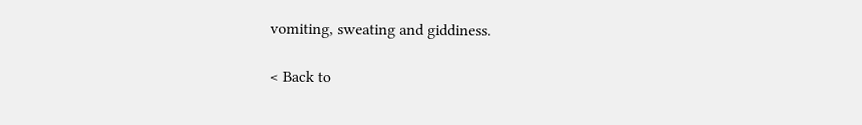vomiting, sweating and giddiness.

< Back to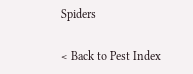Spiders

< Back to Pest Index